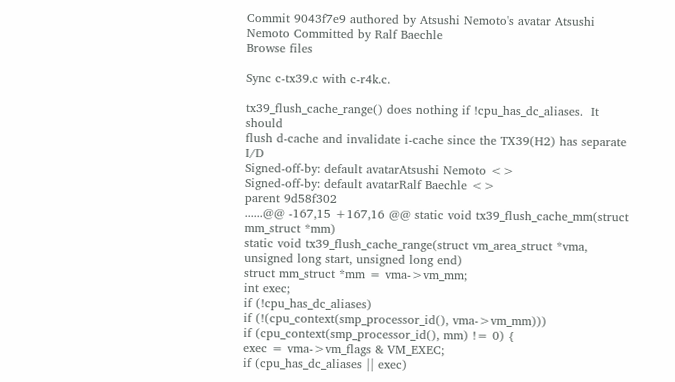Commit 9043f7e9 authored by Atsushi Nemoto's avatar Atsushi Nemoto Committed by Ralf Baechle
Browse files

Sync c-tx39.c with c-r4k.c.

tx39_flush_cache_range() does nothing if !cpu_has_dc_aliases.  It should
flush d-cache and invalidate i-cache since the TX39(H2) has separate I/D
Signed-off-by: default avatarAtsushi Nemoto <>
Signed-off-by: default avatarRalf Baechle <>
parent 9d58f302
......@@ -167,15 +167,16 @@ static void tx39_flush_cache_mm(struct mm_struct *mm)
static void tx39_flush_cache_range(struct vm_area_struct *vma,
unsigned long start, unsigned long end)
struct mm_struct *mm = vma->vm_mm;
int exec;
if (!cpu_has_dc_aliases)
if (!(cpu_context(smp_processor_id(), vma->vm_mm)))
if (cpu_context(smp_processor_id(), mm) != 0) {
exec = vma->vm_flags & VM_EXEC;
if (cpu_has_dc_aliases || exec)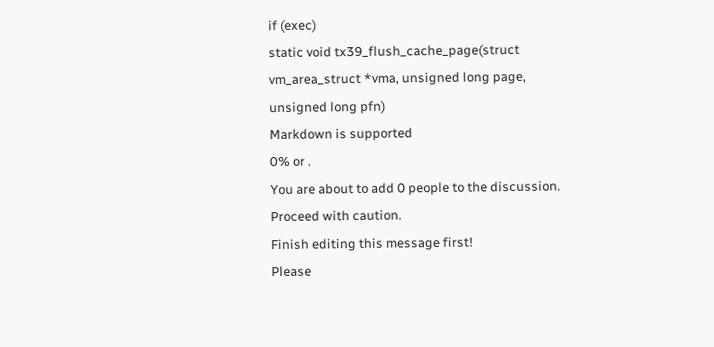if (exec)
static void tx39_flush_cache_page(struct vm_area_struct *vma, unsigned long page, unsigned long pfn)
Markdown is supported
0% or .
You are about to add 0 people to the discussion. Proceed with caution.
Finish editing this message first!
Please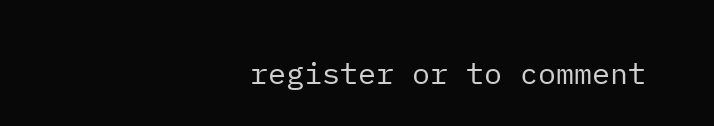register or to comment